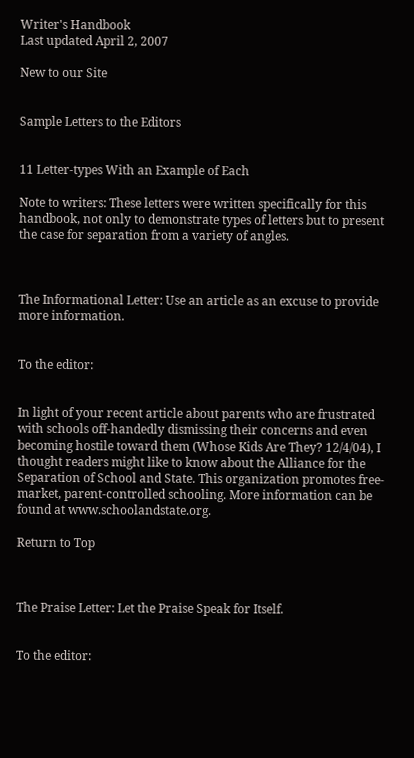Writer's Handbook
Last updated April 2, 2007

New to our Site


Sample Letters to the Editors


11 Letter-types With an Example of Each

Note to writers: These letters were written specifically for this handbook, not only to demonstrate types of letters but to present the case for separation from a variety of angles.



The Informational Letter: Use an article as an excuse to provide more information.


To the editor:


In light of your recent article about parents who are frustrated with schools off-handedly dismissing their concerns and even becoming hostile toward them (Whose Kids Are They? 12/4/04), I thought readers might like to know about the Alliance for the Separation of School and State. This organization promotes free-market, parent-controlled schooling. More information can be found at www.schoolandstate.org.

Return to Top



The Praise Letter: Let the Praise Speak for Itself.


To the editor: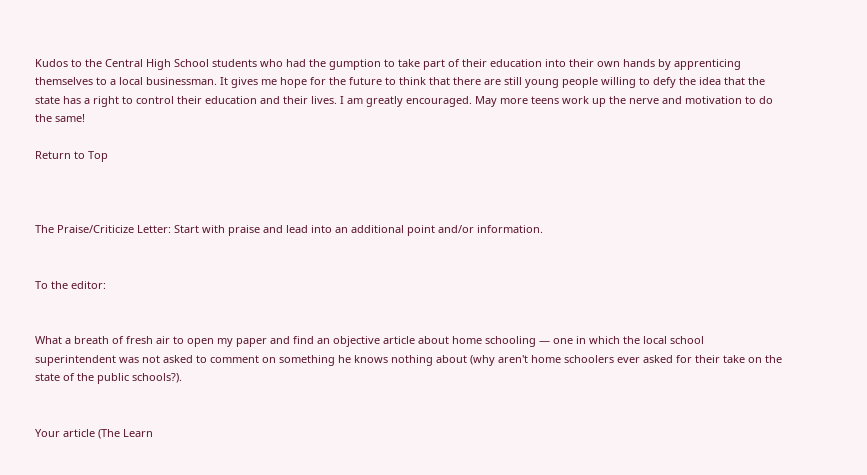Kudos to the Central High School students who had the gumption to take part of their education into their own hands by apprenticing themselves to a local businessman. It gives me hope for the future to think that there are still young people willing to defy the idea that the state has a right to control their education and their lives. I am greatly encouraged. May more teens work up the nerve and motivation to do the same!

Return to Top



The Praise/Criticize Letter: Start with praise and lead into an additional point and/or information.


To the editor:


What a breath of fresh air to open my paper and find an objective article about home schooling — one in which the local school superintendent was not asked to comment on something he knows nothing about (why aren't home schoolers ever asked for their take on the state of the public schools?).


Your article (The Learn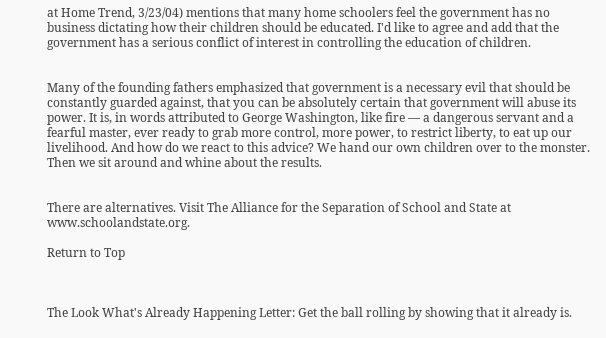at Home Trend, 3/23/04) mentions that many home schoolers feel the government has no business dictating how their children should be educated. I'd like to agree and add that the government has a serious conflict of interest in controlling the education of children.


Many of the founding fathers emphasized that government is a necessary evil that should be constantly guarded against, that you can be absolutely certain that government will abuse its power. It is, in words attributed to George Washington, like fire — a dangerous servant and a fearful master, ever ready to grab more control, more power, to restrict liberty, to eat up our livelihood. And how do we react to this advice? We hand our own children over to the monster. Then we sit around and whine about the results.


There are alternatives. Visit The Alliance for the Separation of School and State at www.schoolandstate.org.

Return to Top



The Look What's Already Happening Letter: Get the ball rolling by showing that it already is.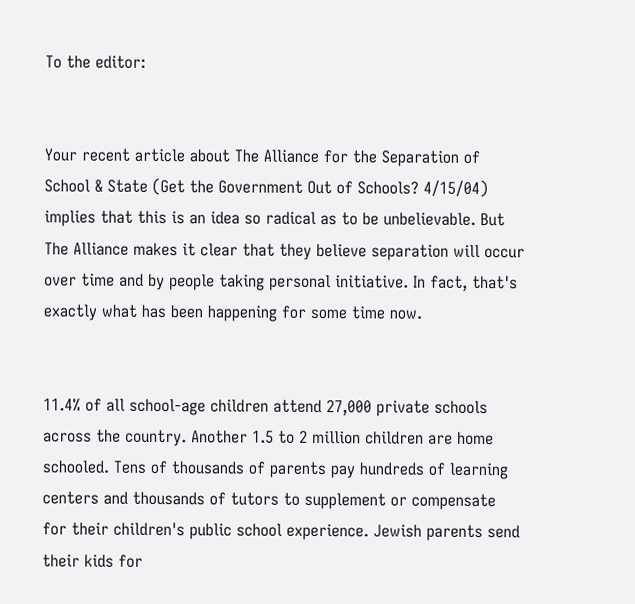To the editor:


Your recent article about The Alliance for the Separation of School & State (Get the Government Out of Schools? 4/15/04) implies that this is an idea so radical as to be unbelievable. But The Alliance makes it clear that they believe separation will occur over time and by people taking personal initiative. In fact, that's exactly what has been happening for some time now.


11.4% of all school-age children attend 27,000 private schools across the country. Another 1.5 to 2 million children are home schooled. Tens of thousands of parents pay hundreds of learning centers and thousands of tutors to supplement or compensate for their children's public school experience. Jewish parents send their kids for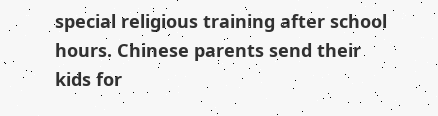special religious training after school hours. Chinese parents send their kids for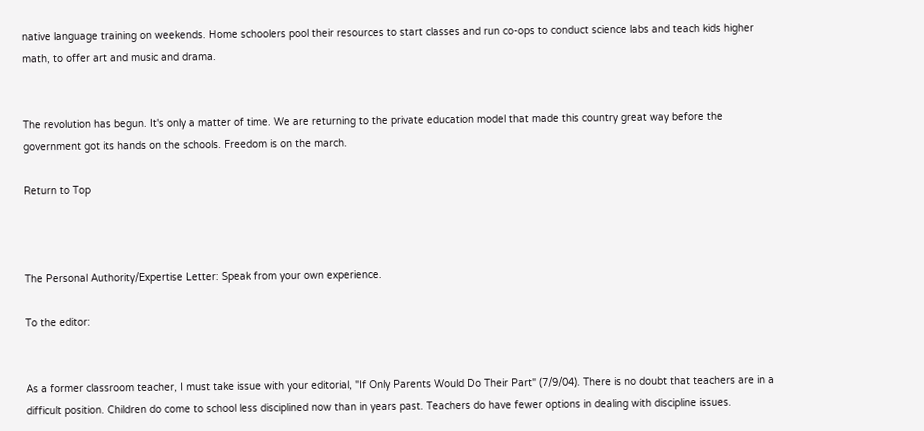native language training on weekends. Home schoolers pool their resources to start classes and run co-ops to conduct science labs and teach kids higher math, to offer art and music and drama.


The revolution has begun. It's only a matter of time. We are returning to the private education model that made this country great way before the government got its hands on the schools. Freedom is on the march.

Return to Top



The Personal Authority/Expertise Letter: Speak from your own experience.

To the editor:


As a former classroom teacher, I must take issue with your editorial, "If Only Parents Would Do Their Part" (7/9/04). There is no doubt that teachers are in a difficult position. Children do come to school less disciplined now than in years past. Teachers do have fewer options in dealing with discipline issues.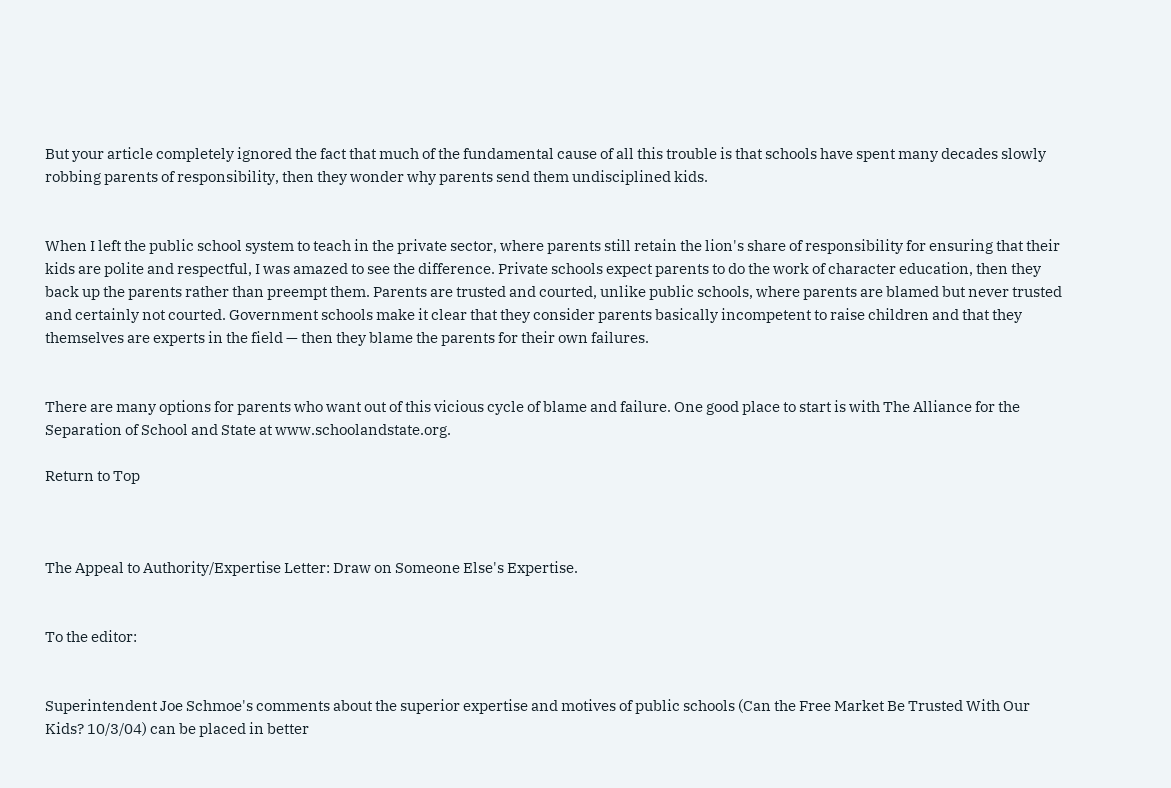But your article completely ignored the fact that much of the fundamental cause of all this trouble is that schools have spent many decades slowly robbing parents of responsibility, then they wonder why parents send them undisciplined kids.


When I left the public school system to teach in the private sector, where parents still retain the lion's share of responsibility for ensuring that their kids are polite and respectful, I was amazed to see the difference. Private schools expect parents to do the work of character education, then they back up the parents rather than preempt them. Parents are trusted and courted, unlike public schools, where parents are blamed but never trusted and certainly not courted. Government schools make it clear that they consider parents basically incompetent to raise children and that they themselves are experts in the field — then they blame the parents for their own failures.


There are many options for parents who want out of this vicious cycle of blame and failure. One good place to start is with The Alliance for the Separation of School and State at www.schoolandstate.org.

Return to Top



The Appeal to Authority/Expertise Letter: Draw on Someone Else's Expertise.


To the editor:


Superintendent Joe Schmoe's comments about the superior expertise and motives of public schools (Can the Free Market Be Trusted With Our Kids? 10/3/04) can be placed in better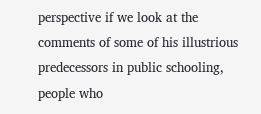perspective if we look at the comments of some of his illustrious predecessors in public schooling, people who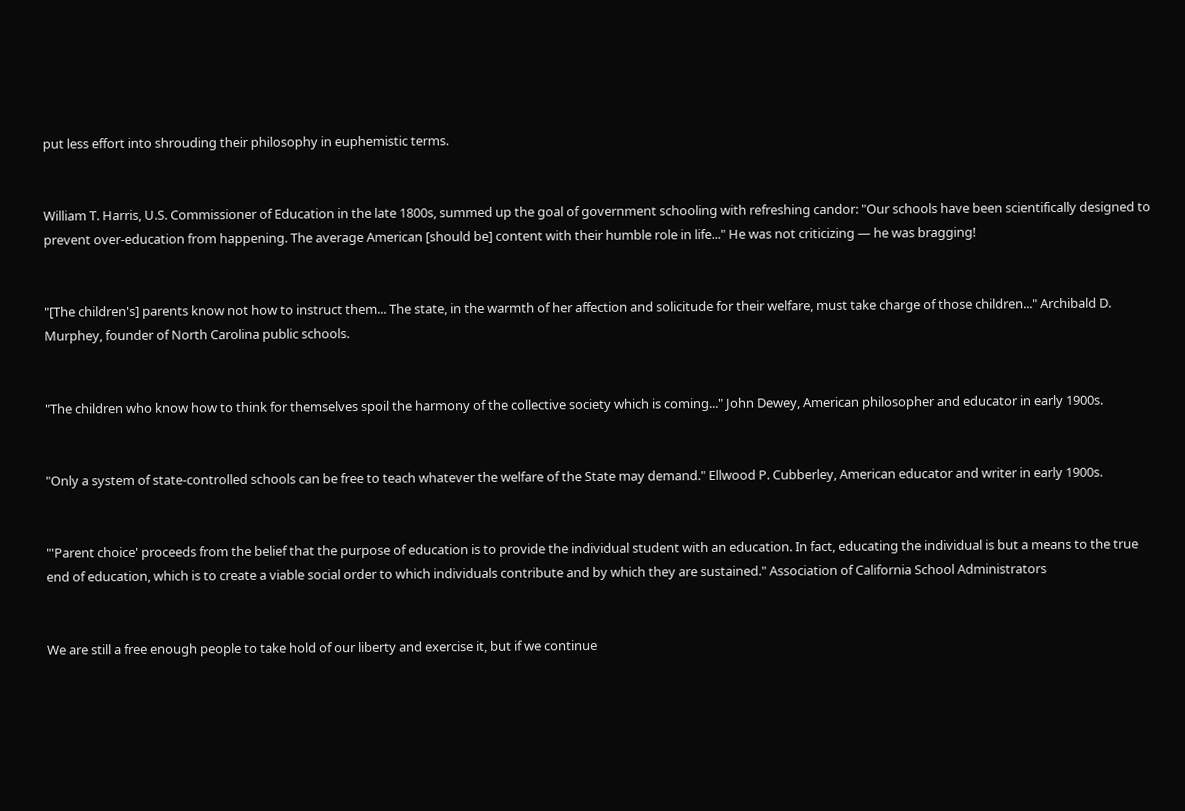put less effort into shrouding their philosophy in euphemistic terms.


William T. Harris, U.S. Commissioner of Education in the late 1800s, summed up the goal of government schooling with refreshing candor: "Our schools have been scientifically designed to prevent over-education from happening. The average American [should be] content with their humble role in life..." He was not criticizing — he was bragging!


"[The children's] parents know not how to instruct them... The state, in the warmth of her affection and solicitude for their welfare, must take charge of those children..." Archibald D. Murphey, founder of North Carolina public schools.


"The children who know how to think for themselves spoil the harmony of the collective society which is coming..." John Dewey, American philosopher and educator in early 1900s.


"Only a system of state-controlled schools can be free to teach whatever the welfare of the State may demand." Ellwood P. Cubberley, American educator and writer in early 1900s.


"'Parent choice' proceeds from the belief that the purpose of education is to provide the individual student with an education. In fact, educating the individual is but a means to the true end of education, which is to create a viable social order to which individuals contribute and by which they are sustained." Association of California School Administrators


We are still a free enough people to take hold of our liberty and exercise it, but if we continue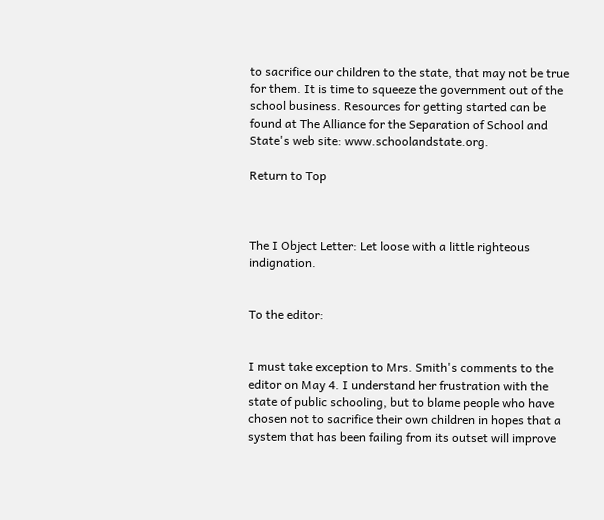to sacrifice our children to the state, that may not be true for them. It is time to squeeze the government out of the school business. Resources for getting started can be found at The Alliance for the Separation of School and State's web site: www.schoolandstate.org.

Return to Top



The I Object Letter: Let loose with a little righteous indignation.


To the editor:


I must take exception to Mrs. Smith's comments to the editor on May 4. I understand her frustration with the state of public schooling, but to blame people who have chosen not to sacrifice their own children in hopes that a system that has been failing from its outset will improve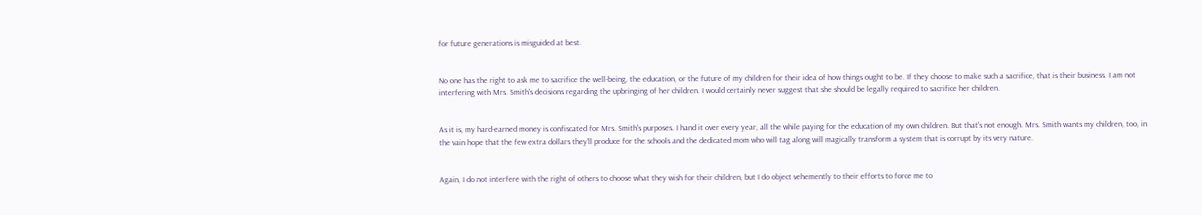for future generations is misguided at best.


No one has the right to ask me to sacrifice the well-being, the education, or the future of my children for their idea of how things ought to be. If they choose to make such a sacrifice, that is their business. I am not interfering with Mrs. Smith's decisions regarding the upbringing of her children. I would certainly never suggest that she should be legally required to sacrifice her children.


As it is, my hard-earned money is confiscated for Mrs. Smith's purposes. I hand it over every year, all the while paying for the education of my own children. But that's not enough. Mrs. Smith wants my children, too, in the vain hope that the few extra dollars they'll produce for the schools and the dedicated mom who will tag along will magically transform a system that is corrupt by its very nature.


Again, I do not interfere with the right of others to choose what they wish for their children, but I do object vehemently to their efforts to force me to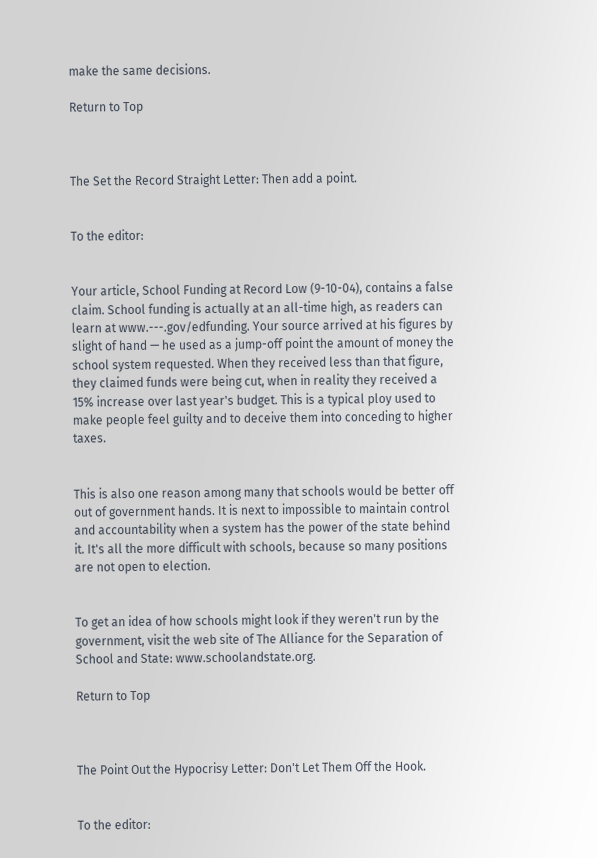make the same decisions.

Return to Top



The Set the Record Straight Letter: Then add a point.


To the editor:


Your article, School Funding at Record Low (9-10-04), contains a false claim. School funding is actually at an all-time high, as readers can learn at www.---.gov/edfunding. Your source arrived at his figures by slight of hand — he used as a jump-off point the amount of money the school system requested. When they received less than that figure, they claimed funds were being cut, when in reality they received a 15% increase over last year's budget. This is a typical ploy used to make people feel guilty and to deceive them into conceding to higher taxes.


This is also one reason among many that schools would be better off out of government hands. It is next to impossible to maintain control and accountability when a system has the power of the state behind it. It's all the more difficult with schools, because so many positions are not open to election.


To get an idea of how schools might look if they weren't run by the government, visit the web site of The Alliance for the Separation of School and State: www.schoolandstate.org.

Return to Top



The Point Out the Hypocrisy Letter: Don't Let Them Off the Hook.


To the editor: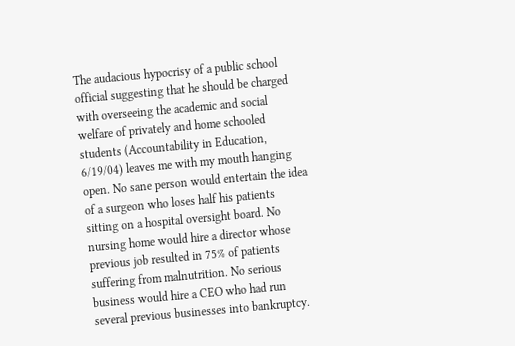The audacious hypocrisy of a public school official suggesting that he should be charged with overseeing the academic and social welfare of privately and home schooled students (Accountability in Education, 6/19/04) leaves me with my mouth hanging open. No sane person would entertain the idea of a surgeon who loses half his patients sitting on a hospital oversight board. No nursing home would hire a director whose previous job resulted in 75% of patients suffering from malnutrition. No serious business would hire a CEO who had run several previous businesses into bankruptcy.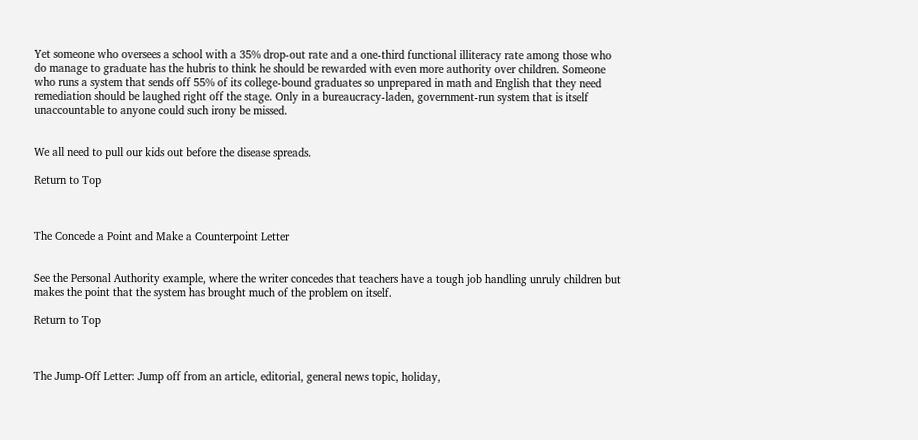Yet someone who oversees a school with a 35% drop-out rate and a one-third functional illiteracy rate among those who do manage to graduate has the hubris to think he should be rewarded with even more authority over children. Someone who runs a system that sends off 55% of its college-bound graduates so unprepared in math and English that they need remediation should be laughed right off the stage. Only in a bureaucracy-laden, government-run system that is itself unaccountable to anyone could such irony be missed.


We all need to pull our kids out before the disease spreads.

Return to Top



The Concede a Point and Make a Counterpoint Letter


See the Personal Authority example, where the writer concedes that teachers have a tough job handling unruly children but makes the point that the system has brought much of the problem on itself.

Return to Top



The Jump-Off Letter: Jump off from an article, editorial, general news topic, holiday,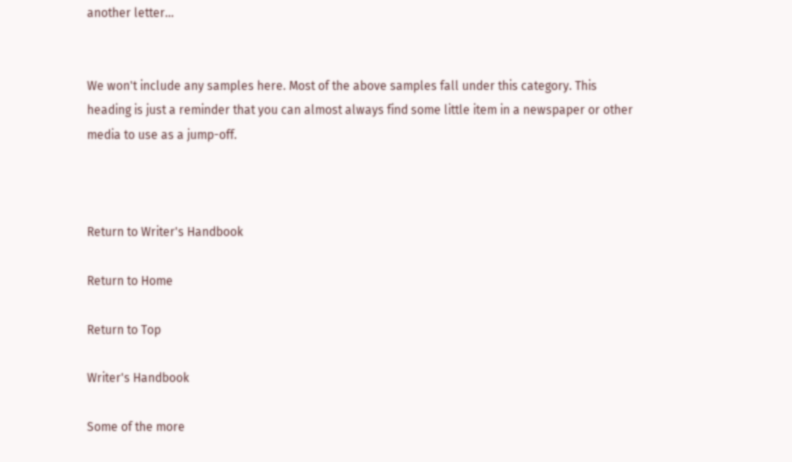another letter...


We won't include any samples here. Most of the above samples fall under this category. This heading is just a reminder that you can almost always find some little item in a newspaper or other media to use as a jump-off.



Return to Writer's Handbook

Return to Home

Return to Top

Writer's Handbook

Some of the more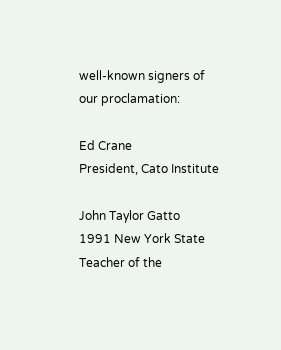well-known signers of our proclamation:

Ed Crane
President, Cato Institute

John Taylor Gatto
1991 New York State Teacher of the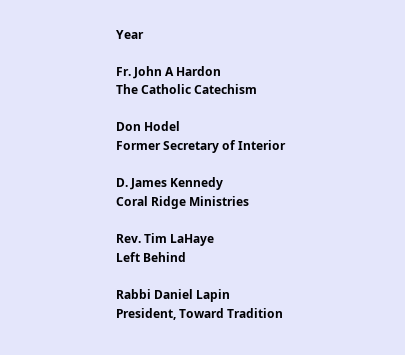Year

Fr. John A Hardon
The Catholic Catechism

Don Hodel
Former Secretary of Interior

D. James Kennedy
Coral Ridge Ministries

Rev. Tim LaHaye
Left Behind

Rabbi Daniel Lapin
President, Toward Tradition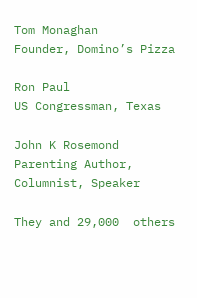Tom Monaghan
Founder, Domino’s Pizza

Ron Paul
US Congressman, Texas

John K Rosemond
Parenting Author, Columnist, Speaker

They and 29,000  others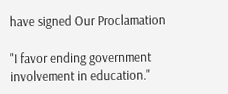have signed Our Proclamation

"I favor ending government involvement in education."